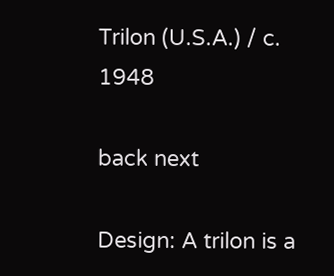Trilon (U.S.A.) / c. 1948

back next

Design: A trilon is a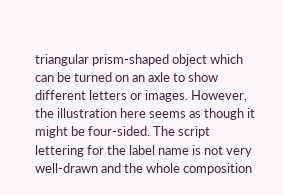triangular prism-shaped object which can be turned on an axle to show different letters or images. However, the illustration here seems as though it might be four-sided. The script lettering for the label name is not very well-drawn and the whole composition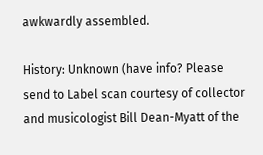awkwardly assembled.

History: Unknown (have info? Please send to Label scan courtesy of collector and musicologist Bill Dean-Myatt of the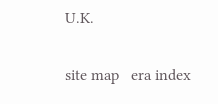U.K.

site map   era index